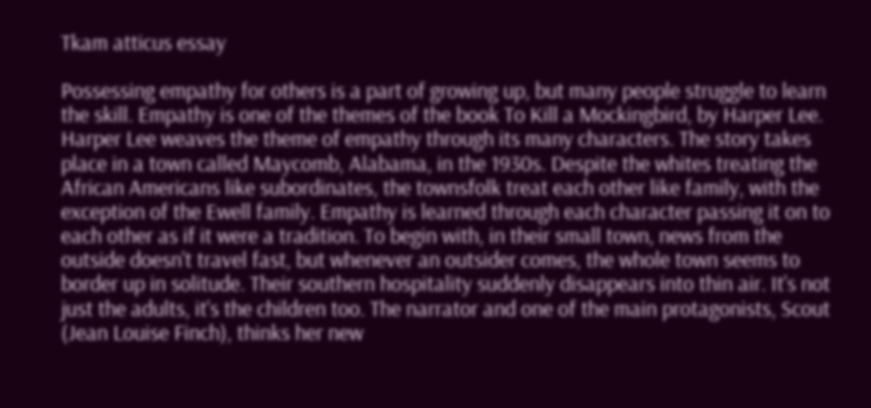Tkam atticus essay

Possessing empathy for others is a part of growing up, but many people struggle to learn the skill. Empathy is one of the themes of the book To Kill a Mockingbird, by Harper Lee. Harper Lee weaves the theme of empathy through its many characters. The story takes place in a town called Maycomb, Alabama, in the 1930s. Despite the whites treating the African Americans like subordinates, the townsfolk treat each other like family, with the exception of the Ewell family. Empathy is learned through each character passing it on to each other as if it were a tradition. To begin with, in their small town, news from the outside doesn't travel fast, but whenever an outsider comes, the whole town seems to border up in solitude. Their southern hospitality suddenly disappears into thin air. It's not just the adults, it's the children too. The narrator and one of the main protagonists, Scout (Jean Louise Finch), thinks her new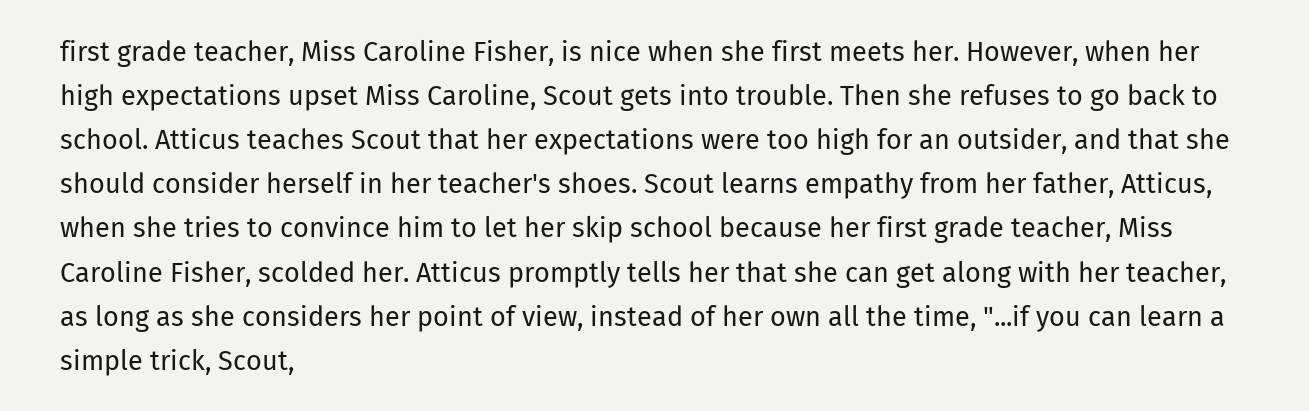first grade teacher, Miss Caroline Fisher, is nice when she first meets her. However, when her high expectations upset Miss Caroline, Scout gets into trouble. Then she refuses to go back to school. Atticus teaches Scout that her expectations were too high for an outsider, and that she should consider herself in her teacher's shoes. Scout learns empathy from her father, Atticus, when she tries to convince him to let her skip school because her first grade teacher, Miss Caroline Fisher, scolded her. Atticus promptly tells her that she can get along with her teacher, as long as she considers her point of view, instead of her own all the time, "...if you can learn a simple trick, Scout,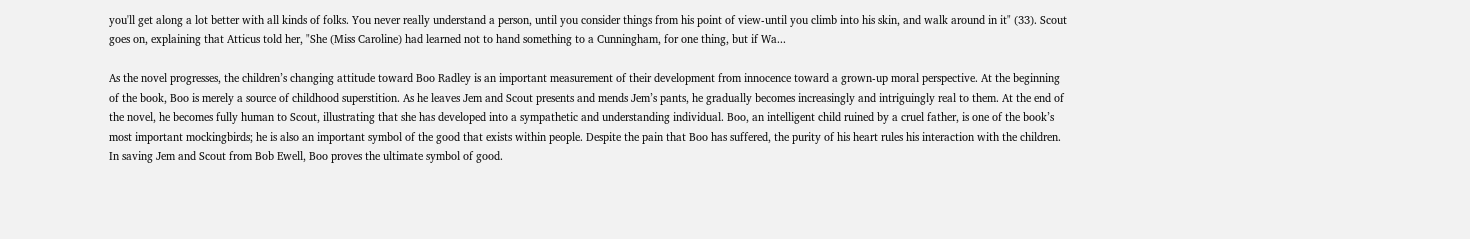you'll get along a lot better with all kinds of folks. You never really understand a person, until you consider things from his point of view-until you climb into his skin, and walk around in it" (33). Scout goes on, explaining that Atticus told her, "She (Miss Caroline) had learned not to hand something to a Cunningham, for one thing, but if Wa...

As the novel progresses, the children’s changing attitude toward Boo Radley is an important measurement of their development from innocence toward a grown-up moral perspective. At the beginning of the book, Boo is merely a source of childhood superstition. As he leaves Jem and Scout presents and mends Jem’s pants, he gradually becomes increasingly and intriguingly real to them. At the end of the novel, he becomes fully human to Scout, illustrating that she has developed into a sympathetic and understanding individual. Boo, an intelligent child ruined by a cruel father, is one of the book’s most important mockingbirds; he is also an important symbol of the good that exists within people. Despite the pain that Boo has suffered, the purity of his heart rules his interaction with the children. In saving Jem and Scout from Bob Ewell, Boo proves the ultimate symbol of good.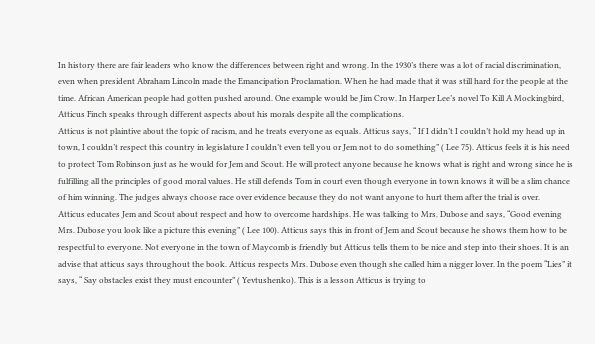In history there are fair leaders who know the differences between right and wrong. In the 1930’s there was a lot of racial discrimination, even when president Abraham Lincoln made the Emancipation Proclamation. When he had made that it was still hard for the people at the time. African American people had gotten pushed around. One example would be Jim Crow. In Harper Lee’s novel To Kill A Mockingbird, Atticus Finch speaks through different aspects about his morals despite all the complications.
Atticus is not plaintive about the topic of racism, and he treats everyone as equals. Atticus says, “ If I didn’t I couldn’t hold my head up in town, I couldn’t respect this country in legislature I couldn’t even tell you or Jem not to do something” ( Lee 75). Atticus feels it is his need to protect Tom Robinson just as he would for Jem and Scout. He will protect anyone because he knows what is right and wrong since he is fulfilling all the principles of good moral values. He still defends Tom in court even though everyone in town knows it will be a slim chance of him winning. The judges always choose race over evidence because they do not want anyone to hurt them after the trial is over.
Atticus educates Jem and Scout about respect and how to overcome hardships. He was talking to Mrs. Dubose and says, “Good evening Mrs. Dubose you look like a picture this evening” ( Lee 100). Atticus says this in front of Jem and Scout because he shows them how to be respectful to everyone. Not everyone in the town of Maycomb is friendly but Atticus tells them to be nice and step into their shoes. It is an advise that atticus says throughout the book. Atticus respects Mrs. Dubose even though she called him a nigger lover. In the poem “Lies” it says, “ Say obstacles exist they must encounter” ( Yevtushenko). This is a lesson Atticus is trying to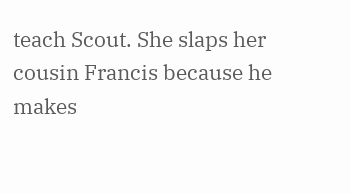teach Scout. She slaps her cousin Francis because he makes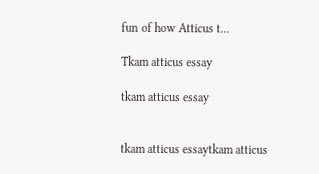fun of how Atticus t...

Tkam atticus essay

tkam atticus essay


tkam atticus essaytkam atticus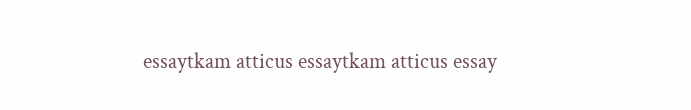essaytkam atticus essaytkam atticus essay